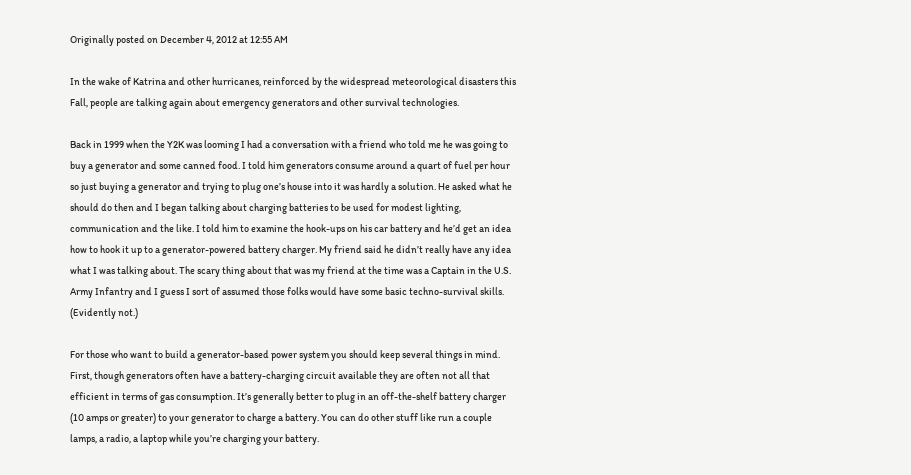Originally posted on December 4, 2012 at 12:55 AM

In the wake of Katrina and other hurricanes, reinforced by the widespread meteorological disasters this Fall, people are talking again about emergency generators and other survival technologies.

Back in 1999 when the Y2K was looming I had a conversation with a friend who told me he was going to buy a generator and some canned food. I told him generators consume around a quart of fuel per hour so just buying a generator and trying to plug one’s house into it was hardly a solution. He asked what he should do then and I began talking about charging batteries to be used for modest lighting, communication and the like. I told him to examine the hook-ups on his car battery and he’d get an idea how to hook it up to a generator-powered battery charger. My friend said he didn’t really have any idea what I was talking about. The scary thing about that was my friend at the time was a Captain in the U.S. Army Infantry and I guess I sort of assumed those folks would have some basic techno-survival skills. (Evidently not.)

For those who want to build a generator-based power system you should keep several things in mind.   First, though generators often have a battery-charging circuit available they are often not all that efficient in terms of gas consumption. It’s generally better to plug in an off-the-shelf battery charger (10 amps or greater) to your generator to charge a battery. You can do other stuff like run a couple lamps, a radio, a laptop while you’re charging your battery.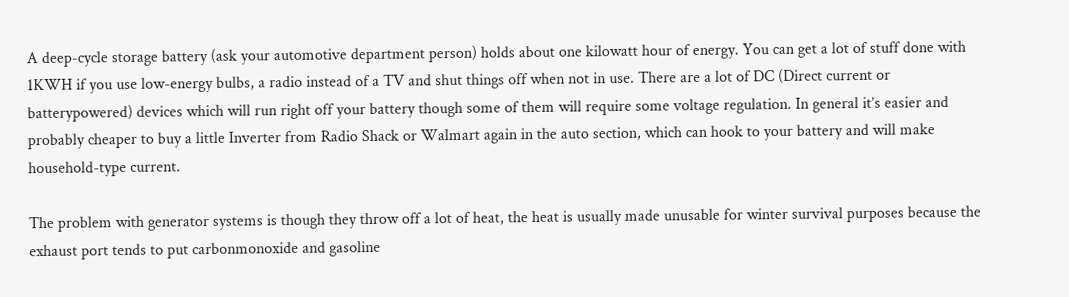A deep-cycle storage battery (ask your automotive department person) holds about one kilowatt hour of energy. You can get a lot of stuff done with 1KWH if you use low-energy bulbs, a radio instead of a TV and shut things off when not in use. There are a lot of DC (Direct current or batterypowered) devices which will run right off your battery though some of them will require some voltage regulation. In general it’s easier and probably cheaper to buy a little Inverter from Radio Shack or Walmart again in the auto section, which can hook to your battery and will make household-type current.

The problem with generator systems is though they throw off a lot of heat, the heat is usually made unusable for winter survival purposes because the exhaust port tends to put carbonmonoxide and gasoline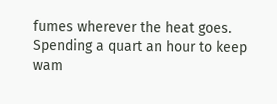fumes wherever the heat goes. Spending a quart an hour to keep wam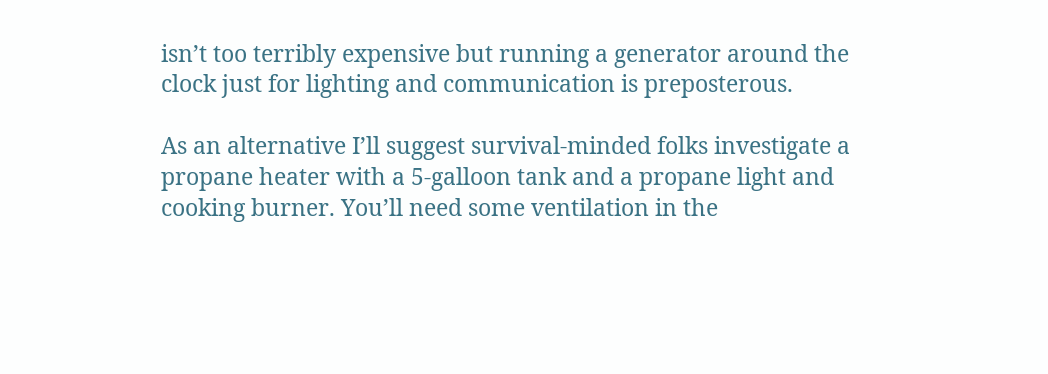isn’t too terribly expensive but running a generator around the clock just for lighting and communication is preposterous.

As an alternative I’ll suggest survival-minded folks investigate a propane heater with a 5-galloon tank and a propane light and cooking burner. You’ll need some ventilation in the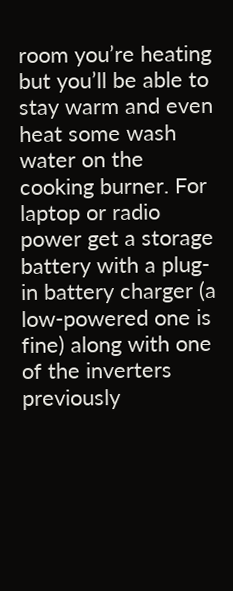room you’re heating but you’ll be able to stay warm and even heat some wash water on the cooking burner. For laptop or radio power get a storage battery with a plug-in battery charger (a low-powered one is fine) along with one of the inverters previously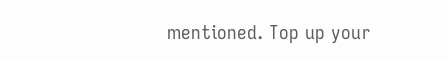mentioned. Top up your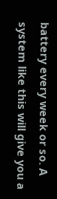battery every week or so. A system like this will give you a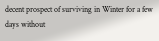decent prospect of surviving in Winter for a few days without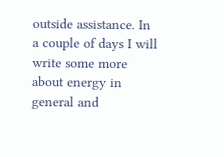outside assistance. In a couple of days I will write some more about energy in general and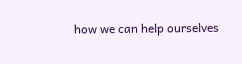how we can help ourselves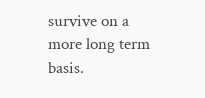survive on a more long term basis.